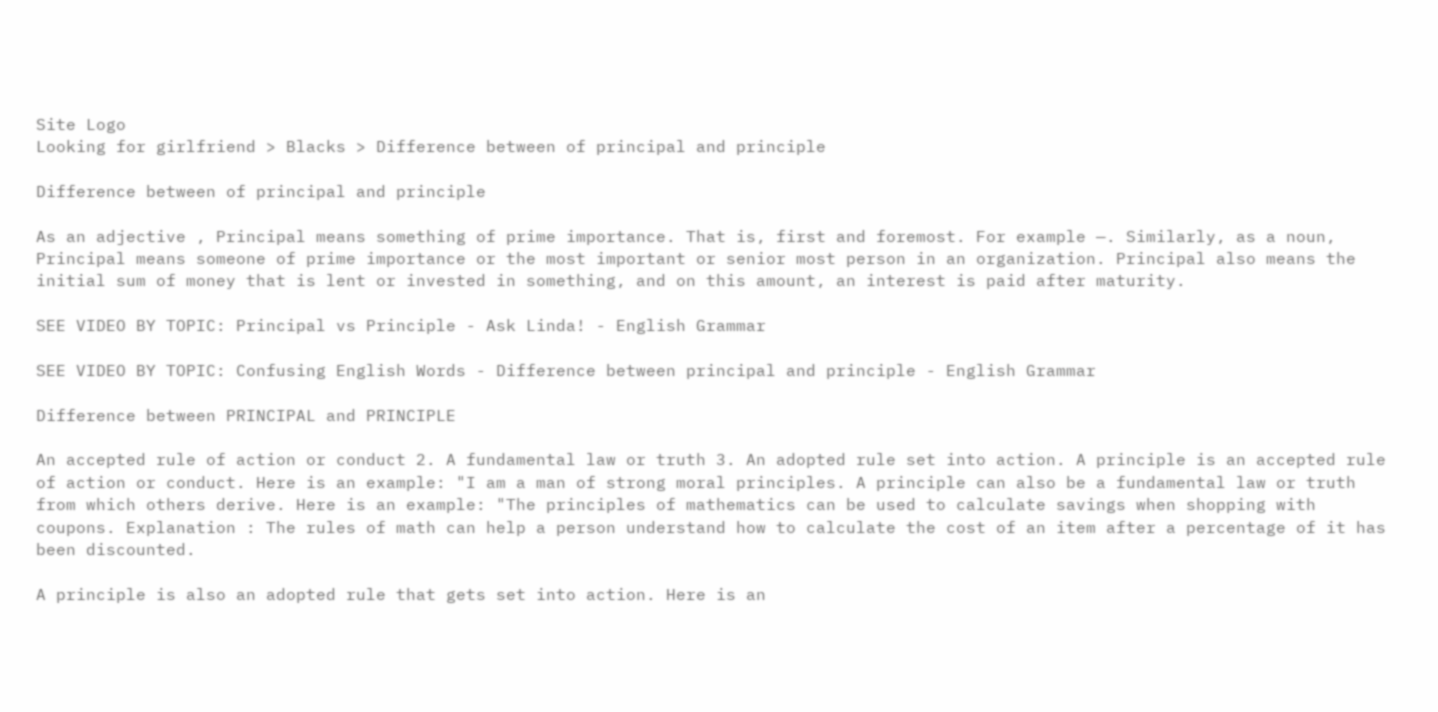Site Logo
Looking for girlfriend > Blacks > Difference between of principal and principle

Difference between of principal and principle

As an adjective , Principal means something of prime importance. That is, first and foremost. For example —. Similarly, as a noun, Principal means someone of prime importance or the most important or senior most person in an organization. Principal also means the initial sum of money that is lent or invested in something, and on this amount, an interest is paid after maturity.

SEE VIDEO BY TOPIC: Principal vs Principle - Ask Linda! - English Grammar

SEE VIDEO BY TOPIC: Confusing English Words - Difference between principal and principle - English Grammar

Difference between PRINCIPAL and PRINCIPLE

An accepted rule of action or conduct 2. A fundamental law or truth 3. An adopted rule set into action. A principle is an accepted rule of action or conduct. Here is an example: "I am a man of strong moral principles. A principle can also be a fundamental law or truth from which others derive. Here is an example: "The principles of mathematics can be used to calculate savings when shopping with coupons. Explanation : The rules of math can help a person understand how to calculate the cost of an item after a percentage of it has been discounted.

A principle is also an adopted rule that gets set into action. Here is an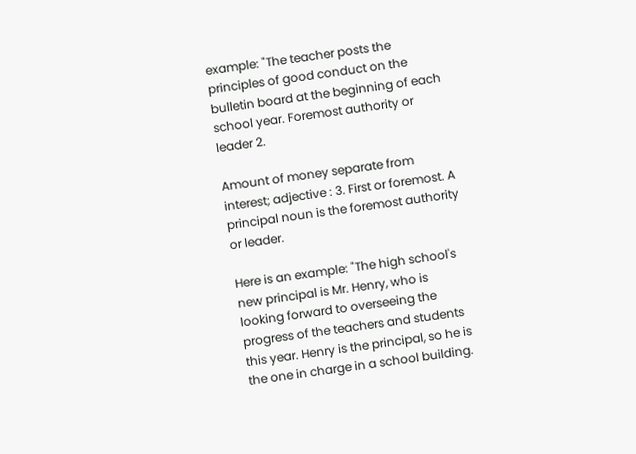example: "The teacher posts the principles of good conduct on the bulletin board at the beginning of each school year. Foremost authority or leader 2.

Amount of money separate from interest; adjective : 3. First or foremost. A principal noun is the foremost authority or leader.

Here is an example: "The high school's new principal is Mr. Henry, who is looking forward to overseeing the progress of the teachers and students this year. Henry is the principal, so he is the one in charge in a school building.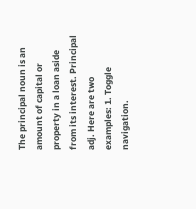The principal noun is an amount of capital or property in a loan aside from its interest. Principal adj. Here are two examples: 1. Toggle navigation.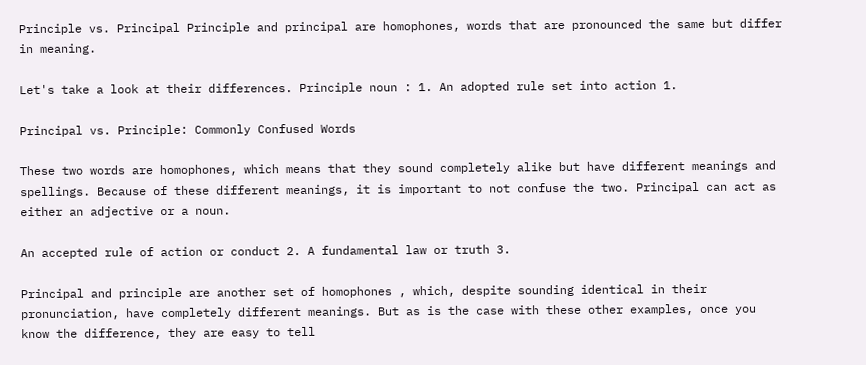Principle vs. Principal Principle and principal are homophones, words that are pronounced the same but differ in meaning.

Let's take a look at their differences. Principle noun : 1. An adopted rule set into action 1.

Principal vs. Principle: Commonly Confused Words

These two words are homophones, which means that they sound completely alike but have different meanings and spellings. Because of these different meanings, it is important to not confuse the two. Principal can act as either an adjective or a noun.

An accepted rule of action or conduct 2. A fundamental law or truth 3.

Principal and principle are another set of homophones , which, despite sounding identical in their pronunciation, have completely different meanings. But as is the case with these other examples, once you know the difference, they are easy to tell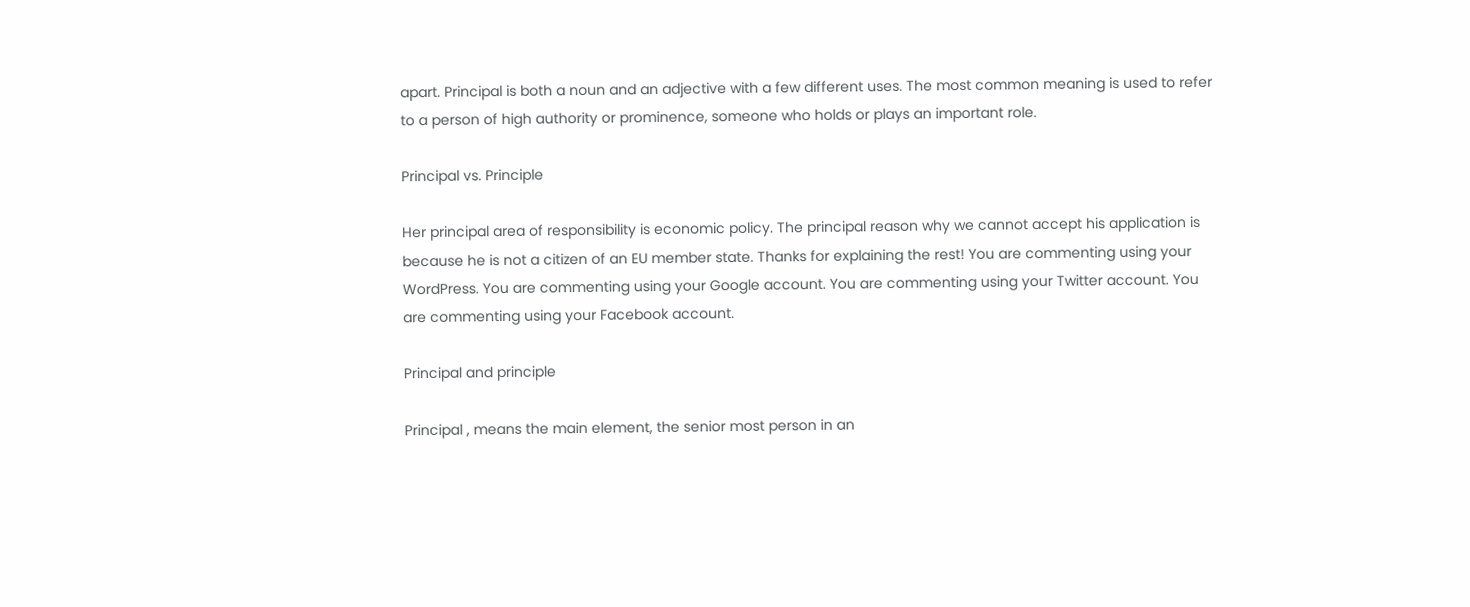apart. Principal is both a noun and an adjective with a few different uses. The most common meaning is used to refer to a person of high authority or prominence, someone who holds or plays an important role.

Principal vs. Principle

Her principal area of responsibility is economic policy. The principal reason why we cannot accept his application is because he is not a citizen of an EU member state. Thanks for explaining the rest! You are commenting using your WordPress. You are commenting using your Google account. You are commenting using your Twitter account. You are commenting using your Facebook account.

Principal and principle

Principal , means the main element, the senior most person in an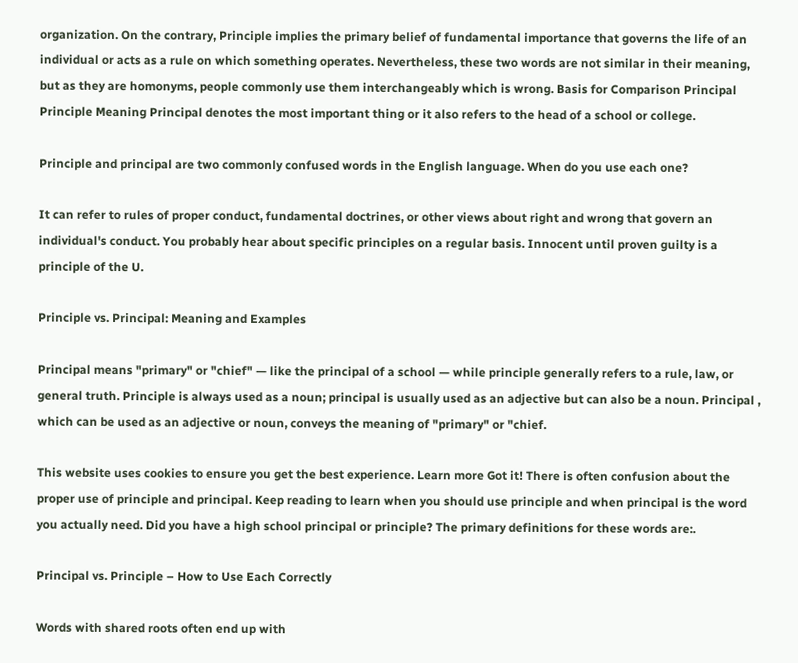organization. On the contrary, Principle implies the primary belief of fundamental importance that governs the life of an individual or acts as a rule on which something operates. Nevertheless, these two words are not similar in their meaning, but as they are homonyms, people commonly use them interchangeably which is wrong. Basis for Comparison Principal Principle Meaning Principal denotes the most important thing or it also refers to the head of a school or college.

Principle and principal are two commonly confused words in the English language. When do you use each one?

It can refer to rules of proper conduct, fundamental doctrines, or other views about right and wrong that govern an individual's conduct. You probably hear about specific principles on a regular basis. Innocent until proven guilty is a principle of the U.

Principle vs. Principal: Meaning and Examples

Principal means "primary" or "chief" — like the principal of a school — while principle generally refers to a rule, law, or general truth. Principle is always used as a noun; principal is usually used as an adjective but can also be a noun. Principal , which can be used as an adjective or noun, conveys the meaning of "primary" or "chief.

This website uses cookies to ensure you get the best experience. Learn more Got it! There is often confusion about the proper use of principle and principal. Keep reading to learn when you should use principle and when principal is the word you actually need. Did you have a high school principal or principle? The primary definitions for these words are:.

Principal vs. Principle – How to Use Each Correctly

Words with shared roots often end up with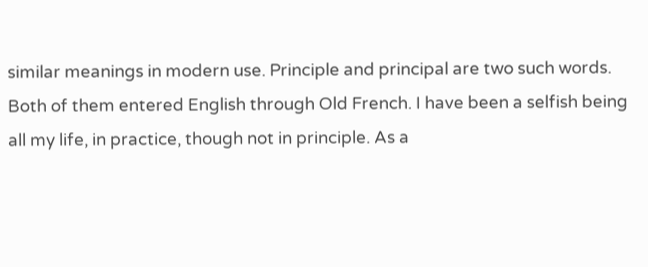similar meanings in modern use. Principle and principal are two such words. Both of them entered English through Old French. I have been a selfish being all my life, in practice, though not in principle. As a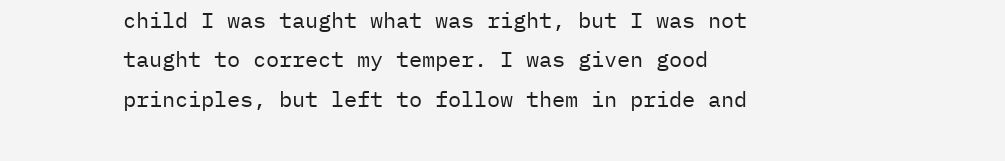child I was taught what was right, but I was not taught to correct my temper. I was given good principles, but left to follow them in pride and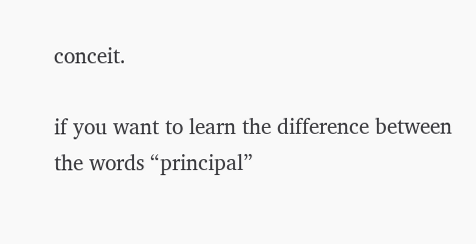conceit.

if you want to learn the difference between the words “principal”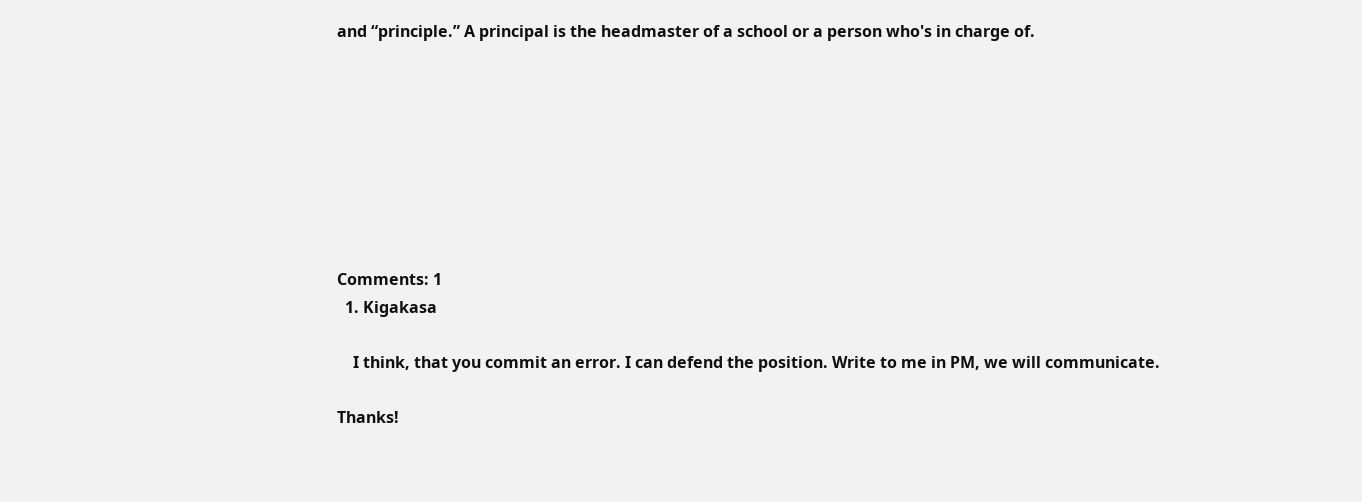and “principle.” A principal is the headmaster of a school or a person who's in charge of.








Comments: 1
  1. Kigakasa

    I think, that you commit an error. I can defend the position. Write to me in PM, we will communicate.

Thanks!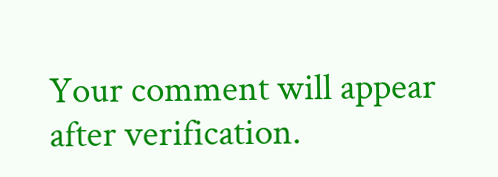Your comment will appear after verification.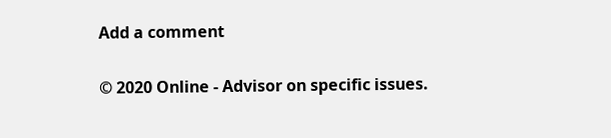Add a comment

© 2020 Online - Advisor on specific issues.